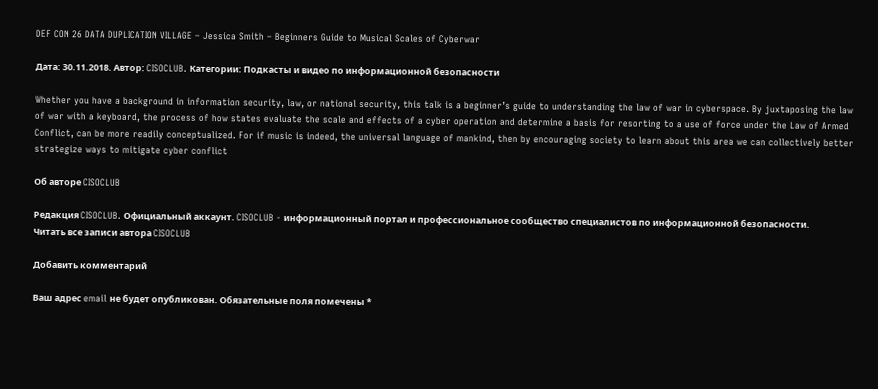DEF CON 26 DATA DUPLICATION VILLAGE – Jessica Smith – Beginners Guide to Musical Scales of Cyberwar

Дата: 30.11.2018. Автор: CISOCLUB. Категории: Подкасты и видео по информационной безопасности

Whether you have a background in information security, law, or national security, this talk is a beginner’s guide to understanding the law of war in cyberspace. By juxtaposing the law of war with a keyboard, the process of how states evaluate the scale and effects of a cyber operation and determine a basis for resorting to a use of force under the Law of Armed Conflict, can be more readily conceptualized. For if music is indeed, the universal language of mankind, then by encouraging society to learn about this area we can collectively better strategize ways to mitigate cyber conflict

Об авторе CISOCLUB

Редакция CISOCLUB. Официальный аккаунт. CISOCLUB - информационный портал и профессиональное сообщество специалистов по информационной безопасности.
Читать все записи автора CISOCLUB

Добавить комментарий

Ваш адрес email не будет опубликован. Обязательные поля помечены *